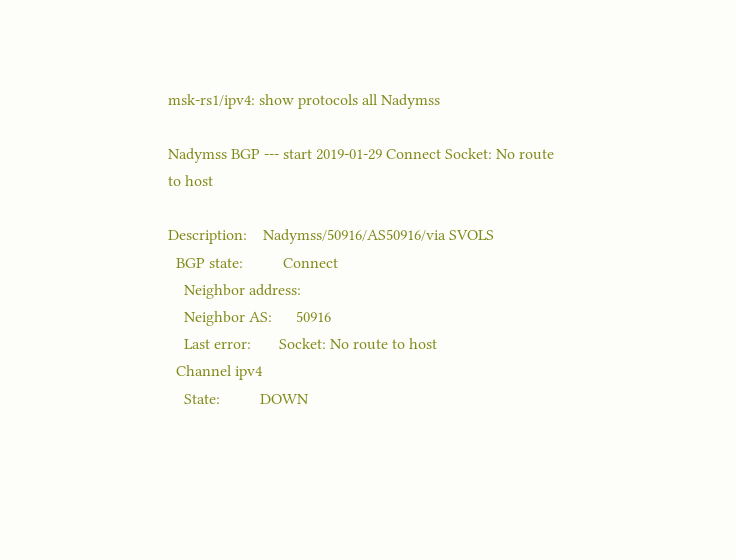msk-rs1/ipv4: show protocols all Nadymss

Nadymss BGP --- start 2019-01-29 Connect Socket: No route to host

Description:    Nadymss/50916/AS50916/via SVOLS
  BGP state:          Connect
    Neighbor address:
    Neighbor AS:      50916
    Last error:       Socket: No route to host
  Channel ipv4
    State:          DOWN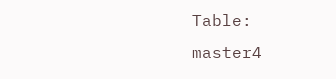Table:          master4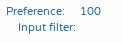Preference:     100
    Input filter: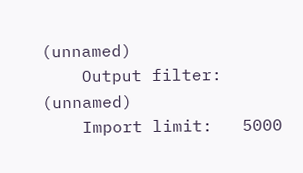(unnamed)
    Output filter:  (unnamed)
    Import limit:   5000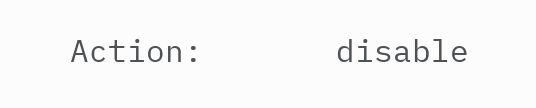Action:       disable